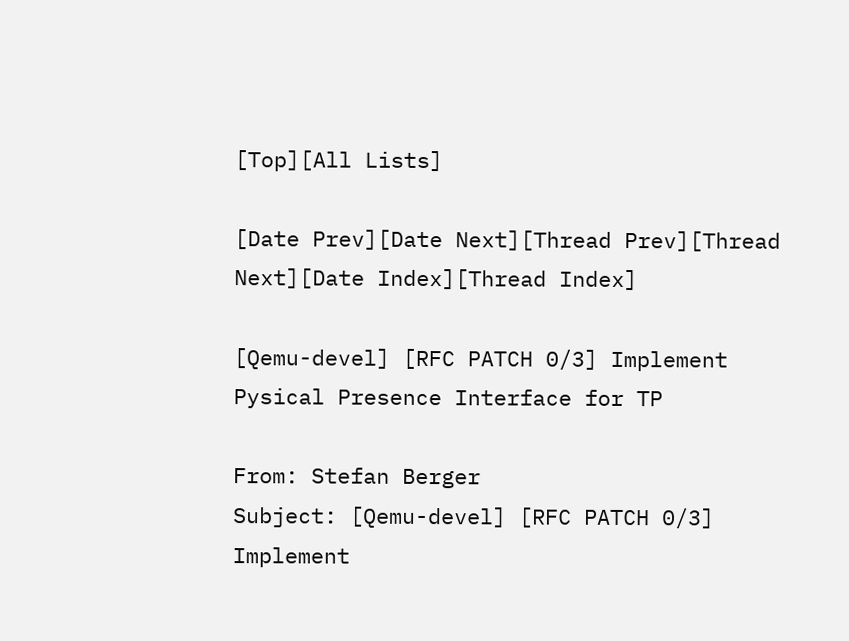[Top][All Lists]

[Date Prev][Date Next][Thread Prev][Thread Next][Date Index][Thread Index]

[Qemu-devel] [RFC PATCH 0/3] Implement Pysical Presence Interface for TP

From: Stefan Berger
Subject: [Qemu-devel] [RFC PATCH 0/3] Implement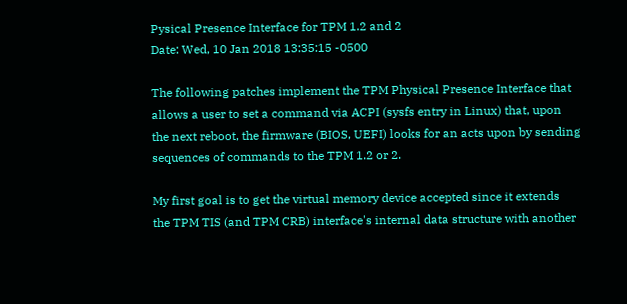Pysical Presence Interface for TPM 1.2 and 2
Date: Wed, 10 Jan 2018 13:35:15 -0500

The following patches implement the TPM Physical Presence Interface that
allows a user to set a command via ACPI (sysfs entry in Linux) that, upon
the next reboot, the firmware (BIOS, UEFI) looks for an acts upon by sending
sequences of commands to the TPM 1.2 or 2.

My first goal is to get the virtual memory device accepted since it extends
the TPM TIS (and TPM CRB) interface's internal data structure with another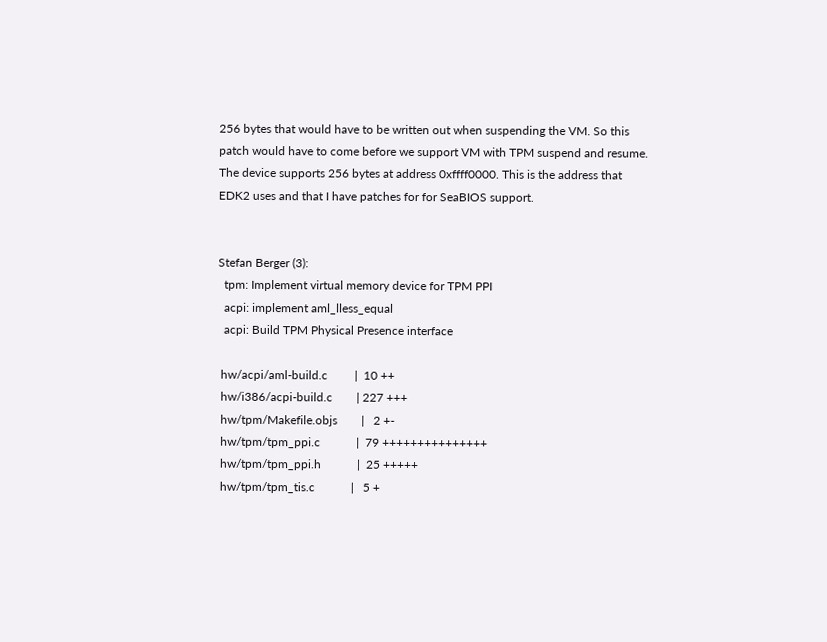256 bytes that would have to be written out when suspending the VM. So this
patch would have to come before we support VM with TPM suspend and resume.
The device supports 256 bytes at address 0xffff0000. This is the address that
EDK2 uses and that I have patches for for SeaBIOS support.


Stefan Berger (3):
  tpm: Implement virtual memory device for TPM PPI
  acpi: implement aml_lless_equal
  acpi: Build TPM Physical Presence interface

 hw/acpi/aml-build.c         |  10 ++
 hw/i386/acpi-build.c        | 227 +++
 hw/tpm/Makefile.objs        |   2 +-
 hw/tpm/tpm_ppi.c            |  79 +++++++++++++++
 hw/tpm/tpm_ppi.h            |  25 +++++
 hw/tpm/tpm_tis.c            |   5 +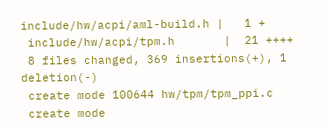include/hw/acpi/aml-build.h |   1 +
 include/hw/acpi/tpm.h       |  21 ++++
 8 files changed, 369 insertions(+), 1 deletion(-)
 create mode 100644 hw/tpm/tpm_ppi.c
 create mode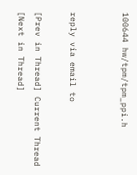100644 hw/tpm/tpm_ppi.h


reply via email to

[Prev in Thread] Current Thread [Next in Thread]